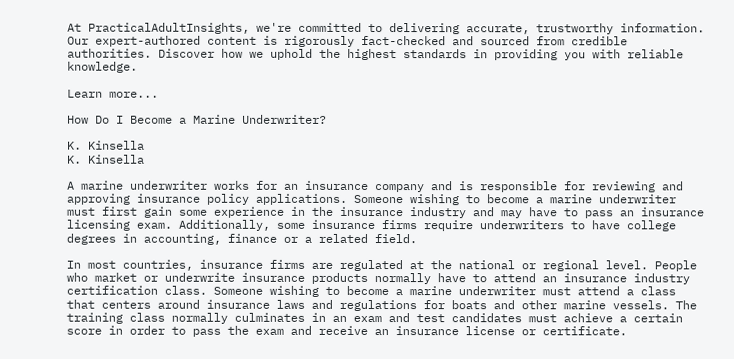At PracticalAdultInsights, we're committed to delivering accurate, trustworthy information. Our expert-authored content is rigorously fact-checked and sourced from credible authorities. Discover how we uphold the highest standards in providing you with reliable knowledge.

Learn more...

How Do I Become a Marine Underwriter?

K. Kinsella
K. Kinsella

A marine underwriter works for an insurance company and is responsible for reviewing and approving insurance policy applications. Someone wishing to become a marine underwriter must first gain some experience in the insurance industry and may have to pass an insurance licensing exam. Additionally, some insurance firms require underwriters to have college degrees in accounting, finance or a related field.

In most countries, insurance firms are regulated at the national or regional level. People who market or underwrite insurance products normally have to attend an insurance industry certification class. Someone wishing to become a marine underwriter must attend a class that centers around insurance laws and regulations for boats and other marine vessels. The training class normally culminates in an exam and test candidates must achieve a certain score in order to pass the exam and receive an insurance license or certificate.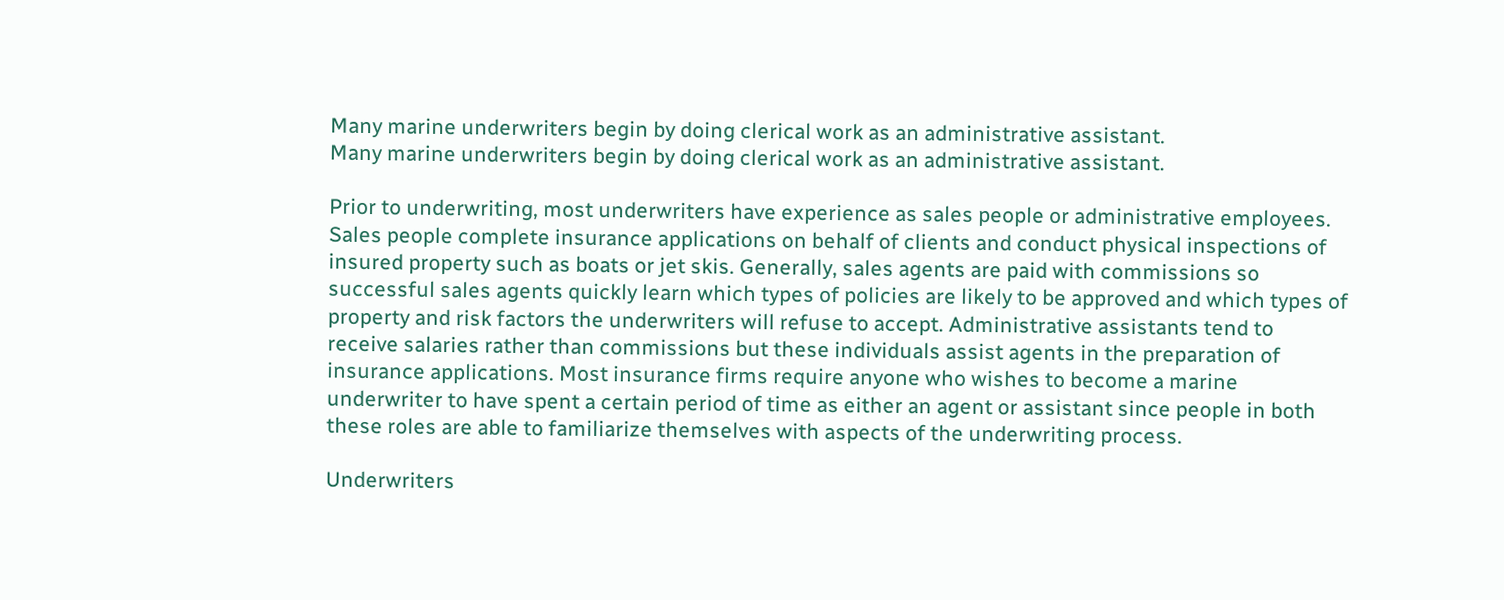Many marine underwriters begin by doing clerical work as an administrative assistant.
Many marine underwriters begin by doing clerical work as an administrative assistant.

Prior to underwriting, most underwriters have experience as sales people or administrative employees. Sales people complete insurance applications on behalf of clients and conduct physical inspections of insured property such as boats or jet skis. Generally, sales agents are paid with commissions so successful sales agents quickly learn which types of policies are likely to be approved and which types of property and risk factors the underwriters will refuse to accept. Administrative assistants tend to receive salaries rather than commissions but these individuals assist agents in the preparation of insurance applications. Most insurance firms require anyone who wishes to become a marine underwriter to have spent a certain period of time as either an agent or assistant since people in both these roles are able to familiarize themselves with aspects of the underwriting process.

Underwriters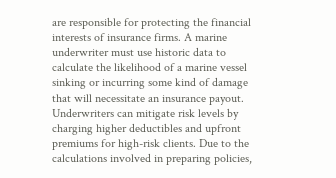are responsible for protecting the financial interests of insurance firms. A marine underwriter must use historic data to calculate the likelihood of a marine vessel sinking or incurring some kind of damage that will necessitate an insurance payout. Underwriters can mitigate risk levels by charging higher deductibles and upfront premiums for high-risk clients. Due to the calculations involved in preparing policies,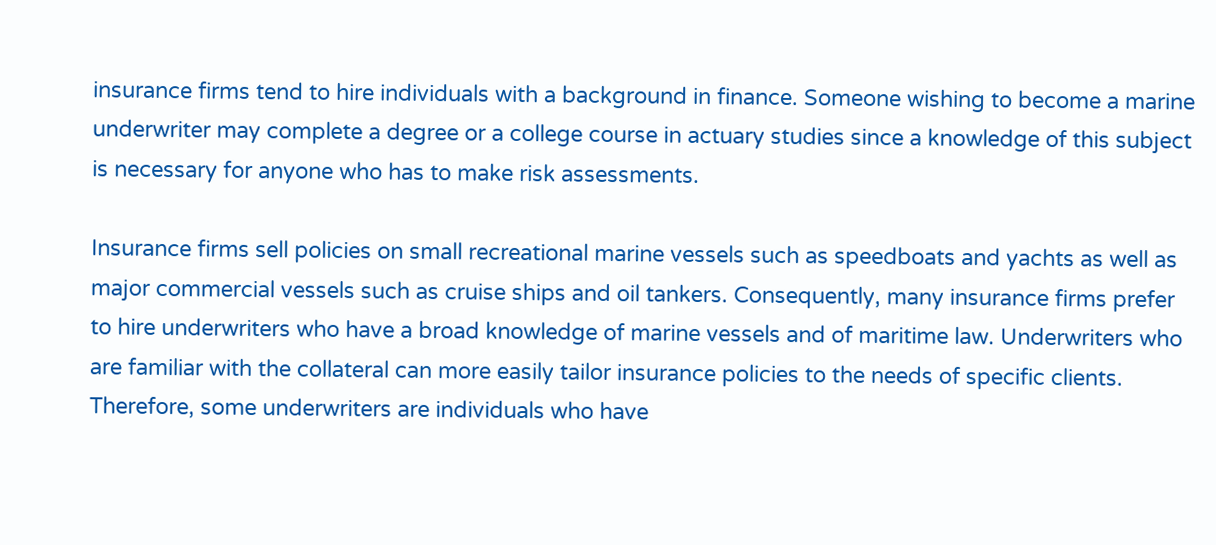insurance firms tend to hire individuals with a background in finance. Someone wishing to become a marine underwriter may complete a degree or a college course in actuary studies since a knowledge of this subject is necessary for anyone who has to make risk assessments.

Insurance firms sell policies on small recreational marine vessels such as speedboats and yachts as well as major commercial vessels such as cruise ships and oil tankers. Consequently, many insurance firms prefer to hire underwriters who have a broad knowledge of marine vessels and of maritime law. Underwriters who are familiar with the collateral can more easily tailor insurance policies to the needs of specific clients. Therefore, some underwriters are individuals who have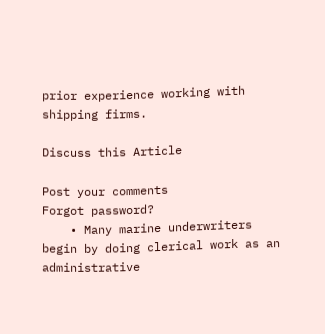prior experience working with shipping firms.

Discuss this Article

Post your comments
Forgot password?
    • Many marine underwriters begin by doing clerical work as an administrative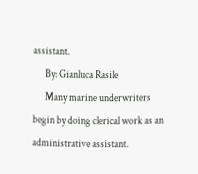assistant.
      By: Gianluca Rasile
      Many marine underwriters begin by doing clerical work as an administrative assistant.